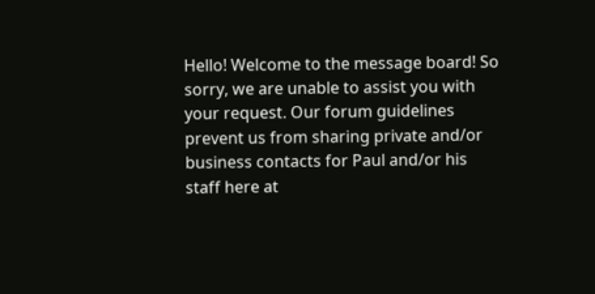Hello! Welcome to the message board! So sorry, we are unable to assist you with your request. Our forum guidelines prevent us from sharing private and/or business contacts for Paul and/or his staff here at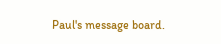Paul's message board.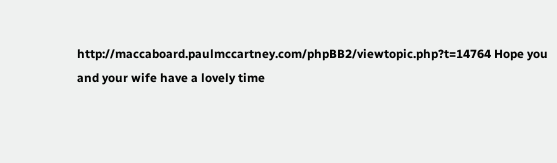http://maccaboard.paulmccartney.com/phpBB2/viewtopic.php?t=14764 Hope you and your wife have a lovely time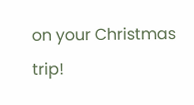on your Christmas trip!